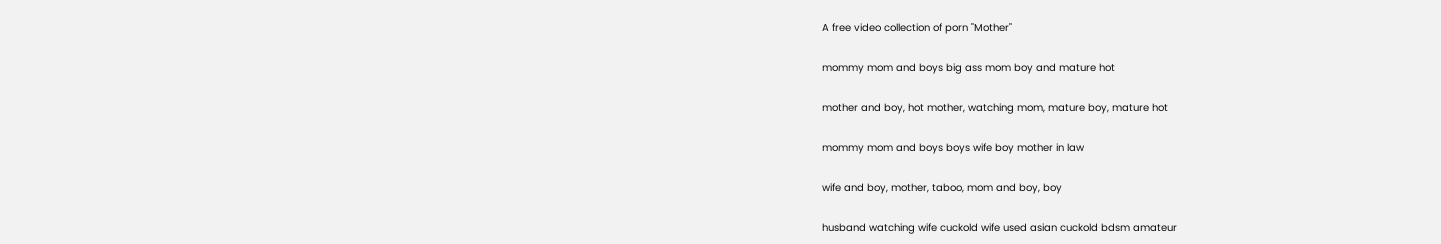A free video collection of porn "Mother"

mommy mom and boys big ass mom boy and mature hot

mother and boy, hot mother, watching mom, mature boy, mature hot

mommy mom and boys boys wife boy mother in law

wife and boy, mother, taboo, mom and boy, boy

husband watching wife cuckold wife used asian cuckold bdsm amateur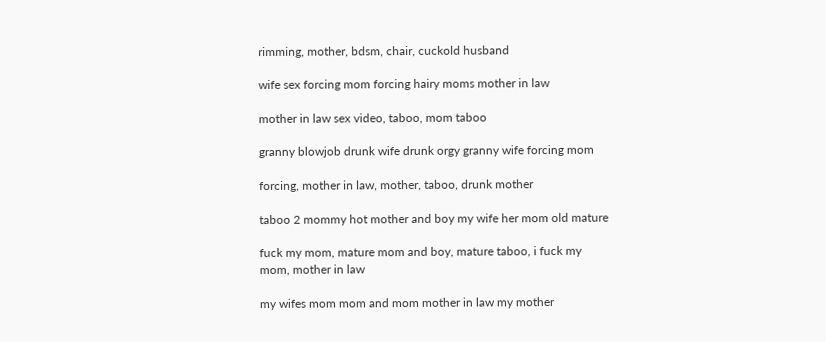rimming, mother, bdsm, chair, cuckold husband

wife sex forcing mom forcing hairy moms mother in law

mother in law sex video, taboo, mom taboo

granny blowjob drunk wife drunk orgy granny wife forcing mom

forcing, mother in law, mother, taboo, drunk mother

taboo 2 mommy hot mother and boy my wife her mom old mature

fuck my mom, mature mom and boy, mature taboo, i fuck my mom, mother in law

my wifes mom mom and mom mother in law my mother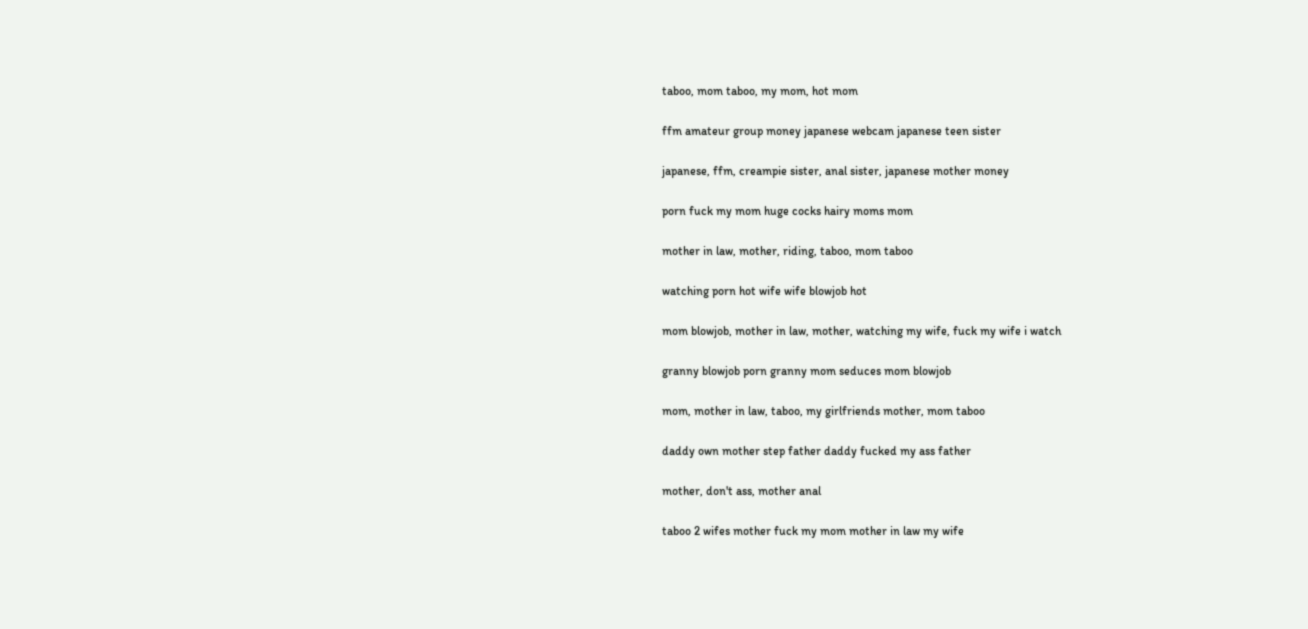taboo, mom taboo, my mom, hot mom

ffm amateur group money japanese webcam japanese teen sister

japanese, ffm, creampie sister, anal sister, japanese mother money

porn fuck my mom huge cocks hairy moms mom

mother in law, mother, riding, taboo, mom taboo

watching porn hot wife wife blowjob hot

mom blowjob, mother in law, mother, watching my wife, fuck my wife i watch

granny blowjob porn granny mom seduces mom blowjob

mom, mother in law, taboo, my girlfriends mother, mom taboo

daddy own mother step father daddy fucked my ass father

mother, don't ass, mother anal

taboo 2 wifes mother fuck my mom mother in law my wife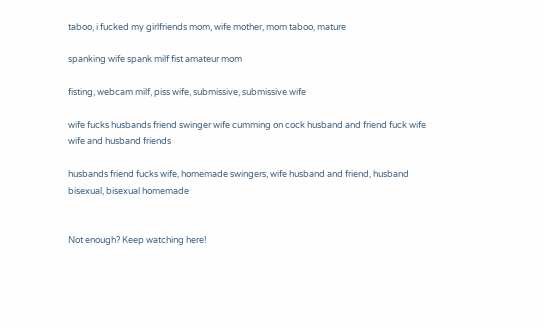taboo, i fucked my girlfriends mom, wife mother, mom taboo, mature

spanking wife spank milf fist amateur mom

fisting, webcam milf, piss wife, submissive, submissive wife

wife fucks husbands friend swinger wife cumming on cock husband and friend fuck wife wife and husband friends

husbands friend fucks wife, homemade swingers, wife husband and friend, husband bisexual, bisexual homemade


Not enough? Keep watching here!